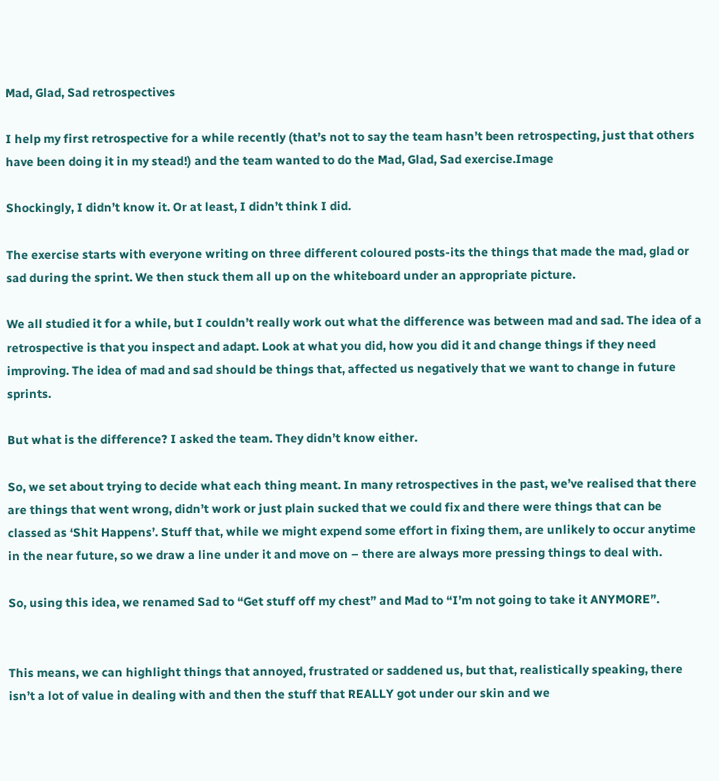Mad, Glad, Sad retrospectives

I help my first retrospective for a while recently (that’s not to say the team hasn’t been retrospecting, just that others have been doing it in my stead!) and the team wanted to do the Mad, Glad, Sad exercise.Image

Shockingly, I didn’t know it. Or at least, I didn’t think I did.

The exercise starts with everyone writing on three different coloured posts-its the things that made the mad, glad or sad during the sprint. We then stuck them all up on the whiteboard under an appropriate picture.

We all studied it for a while, but I couldn’t really work out what the difference was between mad and sad. The idea of a retrospective is that you inspect and adapt. Look at what you did, how you did it and change things if they need improving. The idea of mad and sad should be things that, affected us negatively that we want to change in future sprints.

But what is the difference? I asked the team. They didn’t know either.

So, we set about trying to decide what each thing meant. In many retrospectives in the past, we’ve realised that there are things that went wrong, didn’t work or just plain sucked that we could fix and there were things that can be classed as ‘Shit Happens’. Stuff that, while we might expend some effort in fixing them, are unlikely to occur anytime in the near future, so we draw a line under it and move on – there are always more pressing things to deal with.

So, using this idea, we renamed Sad to “Get stuff off my chest” and Mad to “I’m not going to take it ANYMORE”.


This means, we can highlight things that annoyed, frustrated or saddened us, but that, realistically speaking, there isn’t a lot of value in dealing with and then the stuff that REALLY got under our skin and we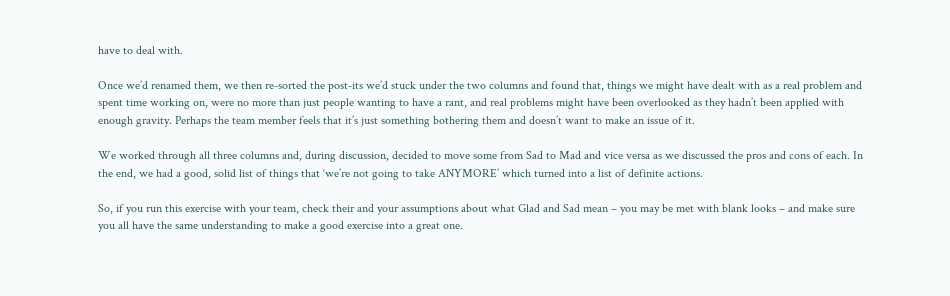have to deal with.

Once we’d renamed them, we then re-sorted the post-its we’d stuck under the two columns and found that, things we might have dealt with as a real problem and spent time working on, were no more than just people wanting to have a rant, and real problems might have been overlooked as they hadn’t been applied with enough gravity. Perhaps the team member feels that it’s just something bothering them and doesn’t want to make an issue of it.

We worked through all three columns and, during discussion, decided to move some from Sad to Mad and vice versa as we discussed the pros and cons of each. In the end, we had a good, solid list of things that ‘we’re not going to take ANYMORE’ which turned into a list of definite actions.

So, if you run this exercise with your team, check their and your assumptions about what Glad and Sad mean – you may be met with blank looks – and make sure you all have the same understanding to make a good exercise into a great one.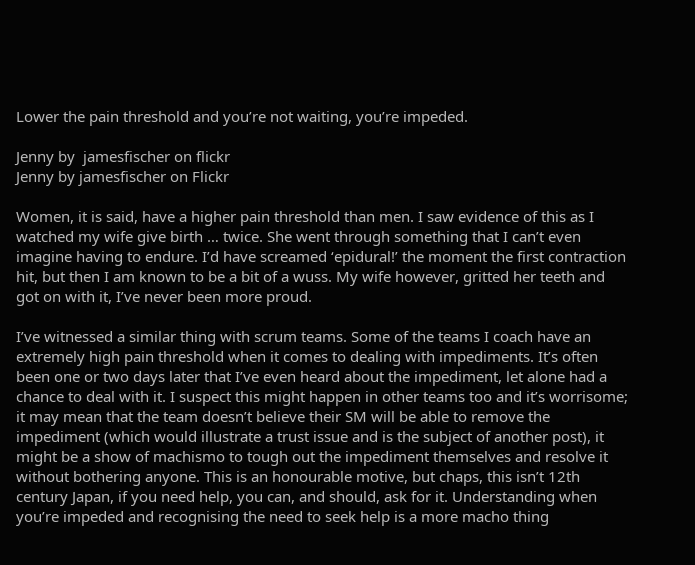Lower the pain threshold and you’re not waiting, you’re impeded.

Jenny by  jamesfischer on flickr
Jenny by jamesfischer on Flickr

Women, it is said, have a higher pain threshold than men. I saw evidence of this as I watched my wife give birth … twice. She went through something that I can’t even imagine having to endure. I’d have screamed ‘epidural!’ the moment the first contraction hit, but then I am known to be a bit of a wuss. My wife however, gritted her teeth and got on with it, I’ve never been more proud.

I’ve witnessed a similar thing with scrum teams. Some of the teams I coach have an extremely high pain threshold when it comes to dealing with impediments. It’s often been one or two days later that I’ve even heard about the impediment, let alone had a chance to deal with it. I suspect this might happen in other teams too and it’s worrisome; it may mean that the team doesn’t believe their SM will be able to remove the impediment (which would illustrate a trust issue and is the subject of another post), it might be a show of machismo to tough out the impediment themselves and resolve it without bothering anyone. This is an honourable motive, but chaps, this isn’t 12th century Japan, if you need help, you can, and should, ask for it. Understanding when you’re impeded and recognising the need to seek help is a more macho thing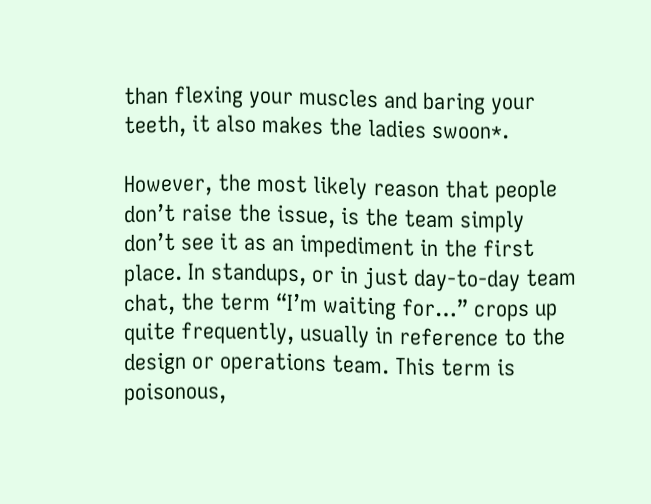than flexing your muscles and baring your teeth, it also makes the ladies swoon*.

However, the most likely reason that people don’t raise the issue, is the team simply don’t see it as an impediment in the first place. In standups, or in just day-to-day team chat, the term “I’m waiting for…” crops up quite frequently, usually in reference to the design or operations team. This term is poisonous,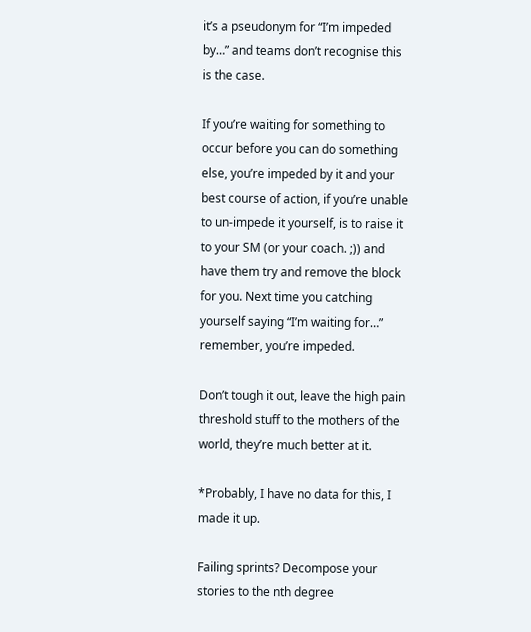it’s a pseudonym for “I’m impeded by…” and teams don’t recognise this is the case.

If you’re waiting for something to occur before you can do something else, you’re impeded by it and your best course of action, if you’re unable to un-impede it yourself, is to raise it to your SM (or your coach. ;)) and have them try and remove the block for you. Next time you catching yourself saying “I’m waiting for…” remember, you’re impeded.

Don’t tough it out, leave the high pain threshold stuff to the mothers of the world, they’re much better at it.

*Probably, I have no data for this, I made it up.

Failing sprints? Decompose your stories to the nth degree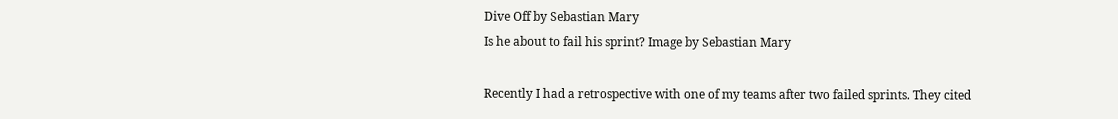Dive Off by Sebastian Mary
Is he about to fail his sprint? Image by Sebastian Mary

Recently I had a retrospective with one of my teams after two failed sprints. They cited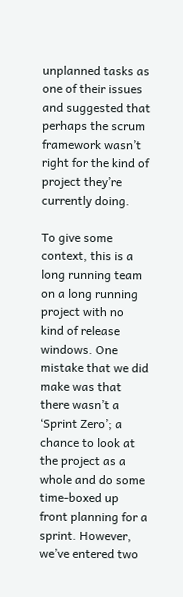unplanned tasks as one of their issues and suggested that perhaps the scrum framework wasn’t right for the kind of project they’re currently doing.

To give some context, this is a long running team on a long running project with no kind of release windows. One mistake that we did make was that there wasn’t a ‘Sprint Zero’; a chance to look at the project as a whole and do some time-boxed up front planning for a sprint. However, we’ve entered two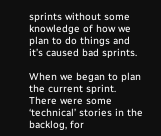sprints without some knowledge of how we plan to do things and it’s caused bad sprints.

When we began to plan the current sprint. There were some ‘technical’ stories in the backlog, for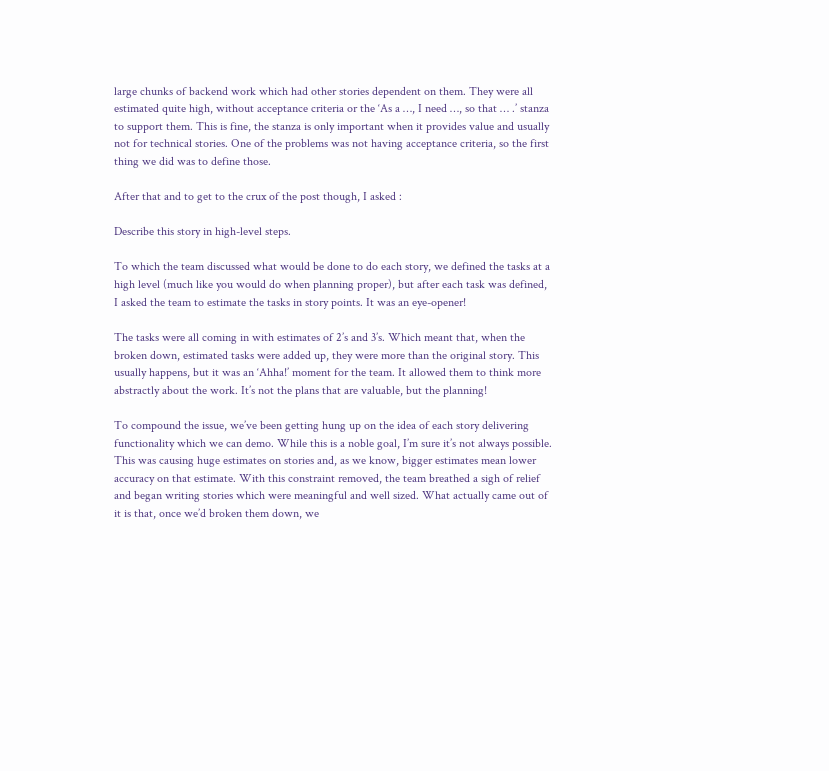large chunks of backend work which had other stories dependent on them. They were all estimated quite high, without acceptance criteria or the ‘As a …, I need …, so that … .’ stanza to support them. This is fine, the stanza is only important when it provides value and usually not for technical stories. One of the problems was not having acceptance criteria, so the first thing we did was to define those.

After that and to get to the crux of the post though, I asked :

Describe this story in high-level steps.

To which the team discussed what would be done to do each story, we defined the tasks at a high level (much like you would do when planning proper), but after each task was defined, I asked the team to estimate the tasks in story points. It was an eye-opener!

The tasks were all coming in with estimates of 2’s and 3’s. Which meant that, when the broken down, estimated tasks were added up, they were more than the original story. This usually happens, but it was an ‘Ahha!’ moment for the team. It allowed them to think more abstractly about the work. It’s not the plans that are valuable, but the planning!

To compound the issue, we’ve been getting hung up on the idea of each story delivering functionality which we can demo. While this is a noble goal, I’m sure it’s not always possible. This was causing huge estimates on stories and, as we know, bigger estimates mean lower accuracy on that estimate. With this constraint removed, the team breathed a sigh of relief and began writing stories which were meaningful and well sized. What actually came out of it is that, once we’d broken them down, we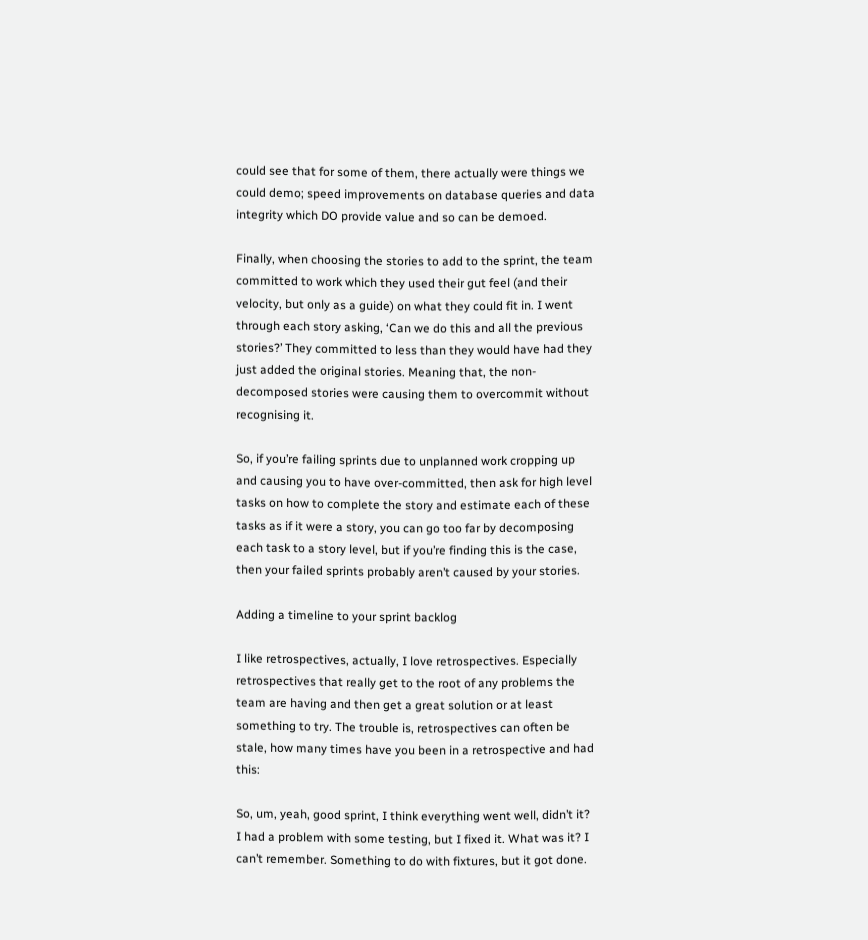could see that for some of them, there actually were things we could demo; speed improvements on database queries and data integrity which DO provide value and so can be demoed.

Finally, when choosing the stories to add to the sprint, the team committed to work which they used their gut feel (and their velocity, but only as a guide) on what they could fit in. I went through each story asking, ‘Can we do this and all the previous stories?’ They committed to less than they would have had they just added the original stories. Meaning that, the non-decomposed stories were causing them to overcommit without recognising it.

So, if you’re failing sprints due to unplanned work cropping up and causing you to have over-committed, then ask for high level tasks on how to complete the story and estimate each of these tasks as if it were a story, you can go too far by decomposing each task to a story level, but if you’re finding this is the case, then your failed sprints probably aren’t caused by your stories.

Adding a timeline to your sprint backlog

I like retrospectives, actually, I love retrospectives. Especially retrospectives that really get to the root of any problems the team are having and then get a great solution or at least something to try. The trouble is, retrospectives can often be stale, how many times have you been in a retrospective and had this:

So, um, yeah, good sprint, I think everything went well, didn’t it? I had a problem with some testing, but I fixed it. What was it? I can’t remember. Something to do with fixtures, but it got done.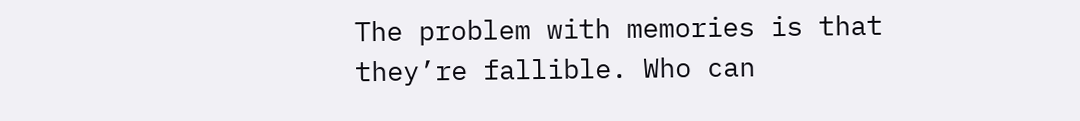The problem with memories is that they’re fallible. Who can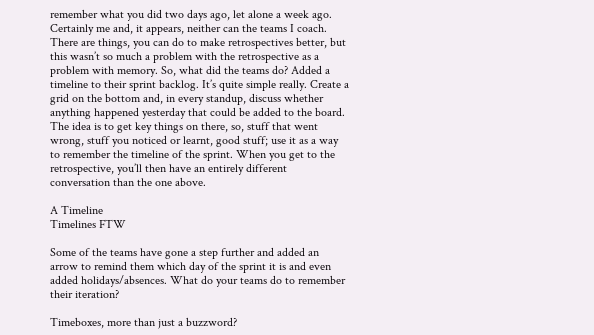remember what you did two days ago, let alone a week ago. Certainly me and, it appears, neither can the teams I coach. There are things, you can do to make retrospectives better, but this wasn’t so much a problem with the retrospective as a problem with memory. So, what did the teams do? Added a timeline to their sprint backlog. It’s quite simple really. Create a grid on the bottom and, in every standup, discuss whether anything happened yesterday that could be added to the board. The idea is to get key things on there, so, stuff that went wrong, stuff you noticed or learnt, good stuff; use it as a way to remember the timeline of the sprint. When you get to the retrospective, you’ll then have an entirely different conversation than the one above.

A Timeline
Timelines FTW

Some of the teams have gone a step further and added an arrow to remind them which day of the sprint it is and even added holidays/absences. What do your teams do to remember their iteration?

Timeboxes, more than just a buzzword?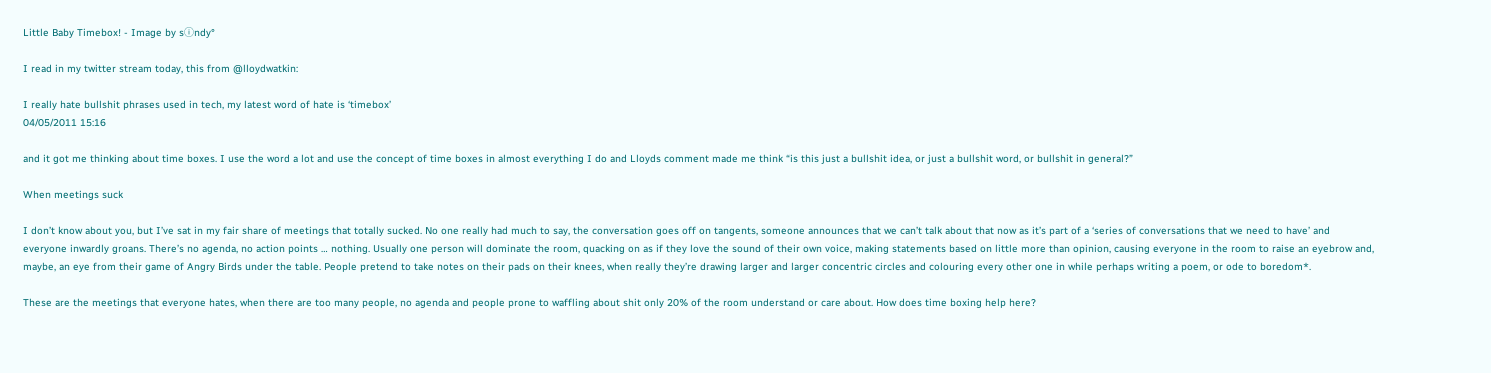Little Baby Timebox! - Image by sⓘndy°

I read in my twitter stream today, this from @lloydwatkin:

I really hate bullshit phrases used in tech, my latest word of hate is ‘timebox’
04/05/2011 15:16

and it got me thinking about time boxes. I use the word a lot and use the concept of time boxes in almost everything I do and Lloyds comment made me think “is this just a bullshit idea, or just a bullshit word, or bullshit in general?”

When meetings suck

I don’t know about you, but I’ve sat in my fair share of meetings that totally sucked. No one really had much to say, the conversation goes off on tangents, someone announces that we can’t talk about that now as it’s part of a ‘series of conversations that we need to have’ and everyone inwardly groans. There’s no agenda, no action points … nothing. Usually one person will dominate the room, quacking on as if they love the sound of their own voice, making statements based on little more than opinion, causing everyone in the room to raise an eyebrow and, maybe, an eye from their game of Angry Birds under the table. People pretend to take notes on their pads on their knees, when really they’re drawing larger and larger concentric circles and colouring every other one in while perhaps writing a poem, or ode to boredom*.

These are the meetings that everyone hates, when there are too many people, no agenda and people prone to waffling about shit only 20% of the room understand or care about. How does time boxing help here?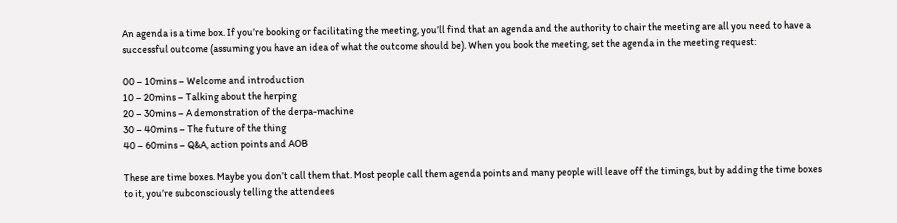An agenda is a time box. If you’re booking or facilitating the meeting, you’ll find that an agenda and the authority to chair the meeting are all you need to have a successful outcome (assuming you have an idea of what the outcome should be). When you book the meeting, set the agenda in the meeting request:

00 – 10mins – Welcome and introduction
10 – 20mins – Talking about the herping
20 – 30mins – A demonstration of the derpa-machine
30 – 40mins – The future of the thing
40 – 60mins – Q&A, action points and AOB

These are time boxes. Maybe you don’t call them that. Most people call them agenda points and many people will leave off the timings, but by adding the time boxes to it, you’re subconsciously telling the attendees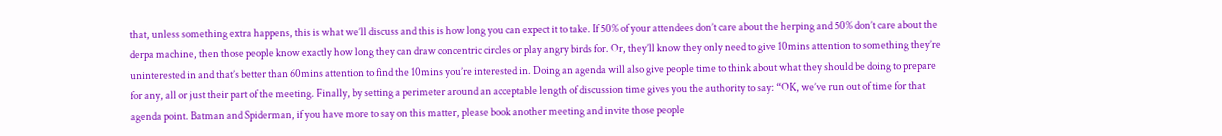that, unless something extra happens, this is what we’ll discuss and this is how long you can expect it to take. If 50% of your attendees don’t care about the herping and 50% don’t care about the derpa machine, then those people know exactly how long they can draw concentric circles or play angry birds for. Or, they’ll know they only need to give 10mins attention to something they’re uninterested in and that’s better than 60mins attention to find the 10mins you’re interested in. Doing an agenda will also give people time to think about what they should be doing to prepare for any, all or just their part of the meeting. Finally, by setting a perimeter around an acceptable length of discussion time gives you the authority to say: “OK, we’ve run out of time for that agenda point. Batman and Spiderman, if you have more to say on this matter, please book another meeting and invite those people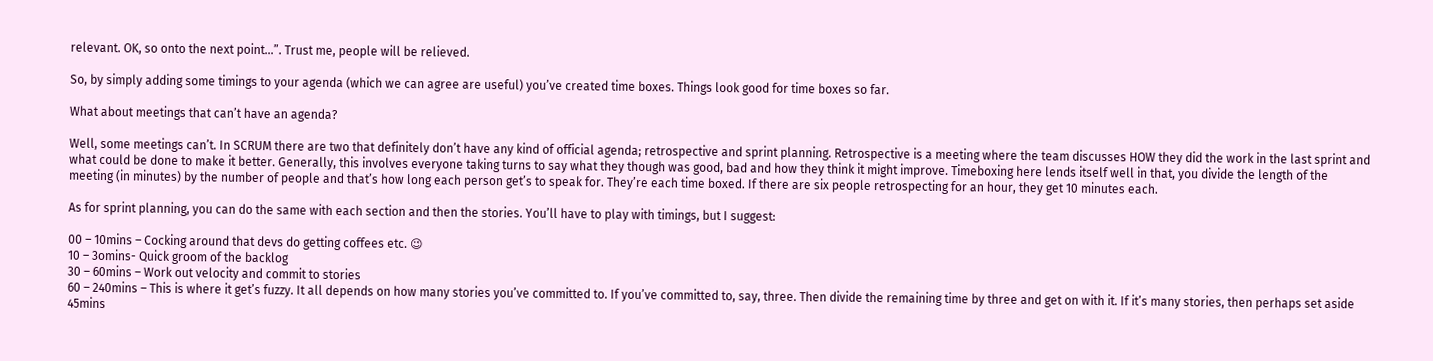relevant. OK, so onto the next point…”. Trust me, people will be relieved.

So, by simply adding some timings to your agenda (which we can agree are useful) you’ve created time boxes. Things look good for time boxes so far.

What about meetings that can’t have an agenda?

Well, some meetings can’t. In SCRUM there are two that definitely don’t have any kind of official agenda; retrospective and sprint planning. Retrospective is a meeting where the team discusses HOW they did the work in the last sprint and what could be done to make it better. Generally, this involves everyone taking turns to say what they though was good, bad and how they think it might improve. Timeboxing here lends itself well in that, you divide the length of the meeting (in minutes) by the number of people and that’s how long each person get’s to speak for. They’re each time boxed. If there are six people retrospecting for an hour, they get 10 minutes each.

As for sprint planning, you can do the same with each section and then the stories. You’ll have to play with timings, but I suggest:

00 – 10mins – Cocking around that devs do getting coffees etc. 😉
10 – 3omins- Quick groom of the backlog
30 – 60mins – Work out velocity and commit to stories
60 – 240mins – This is where it get’s fuzzy. It all depends on how many stories you’ve committed to. If you’ve committed to, say, three. Then divide the remaining time by three and get on with it. If it’s many stories, then perhaps set aside 45mins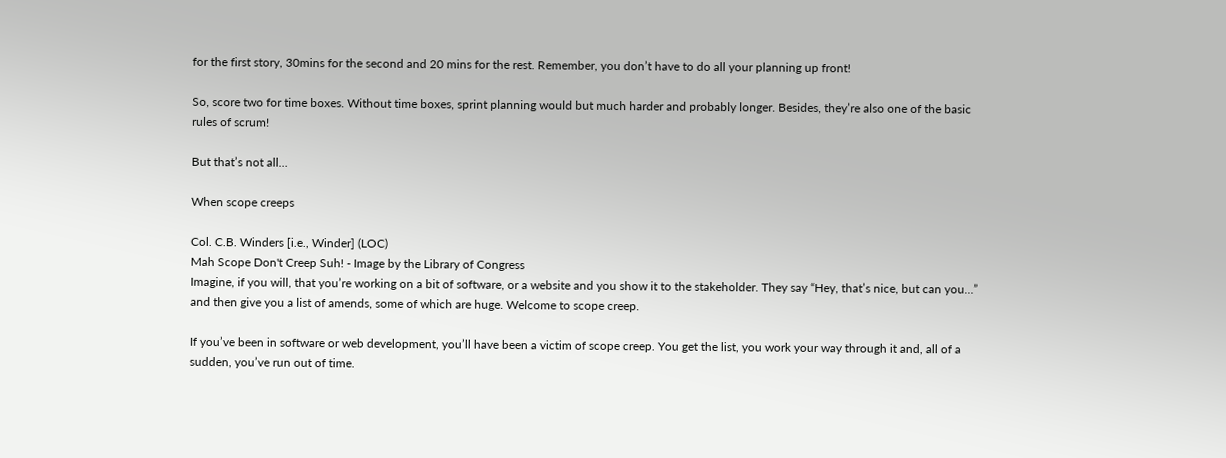for the first story, 30mins for the second and 20 mins for the rest. Remember, you don’t have to do all your planning up front!

So, score two for time boxes. Without time boxes, sprint planning would but much harder and probably longer. Besides, they’re also one of the basic rules of scrum!

But that’s not all…

When scope creeps

Col. C.B. Winders [i.e., Winder] (LOC)
Mah Scope Don't Creep Suh! - Image by the Library of Congress
Imagine, if you will, that you’re working on a bit of software, or a website and you show it to the stakeholder. They say “Hey, that’s nice, but can you…” and then give you a list of amends, some of which are huge. Welcome to scope creep.

If you’ve been in software or web development, you’ll have been a victim of scope creep. You get the list, you work your way through it and, all of a sudden, you’ve run out of time.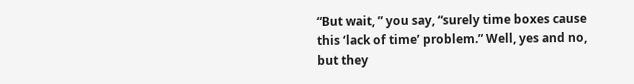“But wait, ” you say, “surely time boxes cause this ‘lack of time’ problem.” Well, yes and no, but they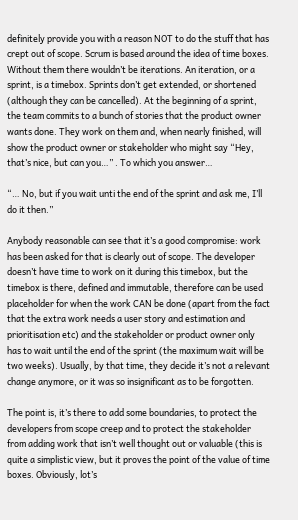definitely provide you with a reason NOT to do the stuff that has crept out of scope. Scrum is based around the idea of time boxes. Without them there wouldn’t be iterations. An iteration, or a sprint, is a timebox. Sprints don’t get extended, or shortened (although they can be cancelled). At the beginning of a sprint, the team commits to a bunch of stories that the product owner wants done. They work on them and, when nearly finished, will show the product owner or stakeholder who might say “Hey, that’s nice, but can you…” . To which you answer…

“… No, but if you wait unti the end of the sprint and ask me, I’ll do it then.”

Anybody reasonable can see that it’s a good compromise: work has been asked for that is clearly out of scope. The developer doesn’t have time to work on it during this timebox, but the timebox is there, defined and immutable, therefore can be used placeholder for when the work CAN be done (apart from the fact that the extra work needs a user story and estimation and prioritisation etc) and the stakeholder or product owner only has to wait until the end of the sprint (the maximum wait will be two weeks). Usually, by that time, they decide it’s not a relevant change anymore, or it was so insignificant as to be forgotten.

The point is, it’s there to add some boundaries, to protect the developers from scope creep and to protect the stakeholder from adding work that isn’t well thought out or valuable (this is quite a simplistic view, but it proves the point of the value of time boxes. Obviously, lot’s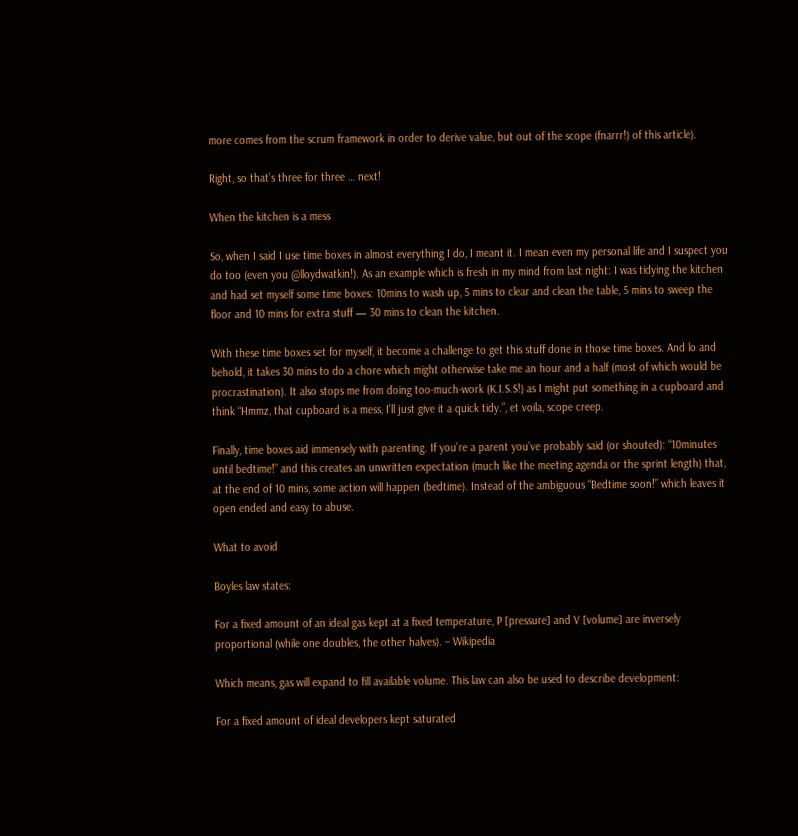more comes from the scrum framework in order to derive value, but out of the scope (fnarrr!) of this article).

Right, so that’s three for three … next!

When the kitchen is a mess

So, when I said I use time boxes in almost everything I do, I meant it. I mean even my personal life and I suspect you do too (even you @lloydwatkin!). As an example which is fresh in my mind from last night: I was tidying the kitchen and had set myself some time boxes: 10mins to wash up, 5 mins to clear and clean the table, 5 mins to sweep the floor and 10 mins for extra stuff — 30 mins to clean the kitchen.

With these time boxes set for myself, it become a challenge to get this stuff done in those time boxes. And lo and behold, it takes 30 mins to do a chore which might otherwise take me an hour and a half (most of which would be procrastination). It also stops me from doing too-much-work (K.I.S.S!) as I might put something in a cupboard and think “Hmmz, that cupboard is a mess, I’ll just give it a quick tidy.”, et voila, scope creep.

Finally, time boxes aid immensely with parenting. If you’re a parent you’ve probably said (or shouted): “10minutes until bedtime!” and this creates an unwritten expectation (much like the meeting agenda or the sprint length) that, at the end of 10 mins, some action will happen (bedtime). Instead of the ambiguous “Bedtime soon!” which leaves it open ended and easy to abuse.

What to avoid

Boyles law states:

For a fixed amount of an ideal gas kept at a fixed temperature, P [pressure] and V [volume] are inversely proportional (while one doubles, the other halves). – Wikipedia

Which means, gas will expand to fill available volume. This law can also be used to describe development:

For a fixed amount of ideal developers kept saturated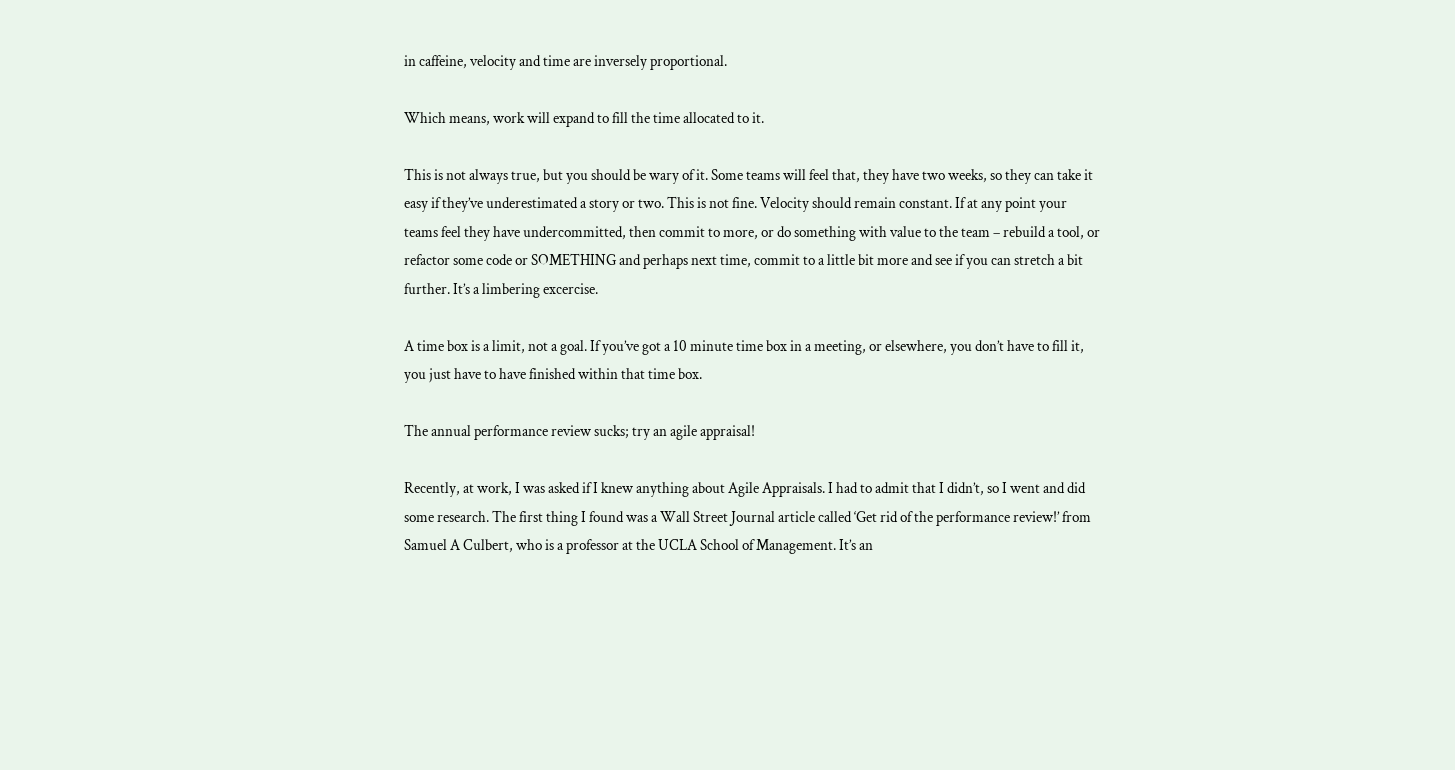in caffeine, velocity and time are inversely proportional.

Which means, work will expand to fill the time allocated to it.

This is not always true, but you should be wary of it. Some teams will feel that, they have two weeks, so they can take it easy if they’ve underestimated a story or two. This is not fine. Velocity should remain constant. If at any point your teams feel they have undercommitted, then commit to more, or do something with value to the team – rebuild a tool, or refactor some code or SOMETHING and perhaps next time, commit to a little bit more and see if you can stretch a bit further. It’s a limbering excercise.

A time box is a limit, not a goal. If you’ve got a 10 minute time box in a meeting, or elsewhere, you don’t have to fill it, you just have to have finished within that time box.

The annual performance review sucks; try an agile appraisal!

Recently, at work, I was asked if I knew anything about Agile Appraisals. I had to admit that I didn’t, so I went and did some research. The first thing I found was a Wall Street Journal article called ‘Get rid of the performance review!’ from Samuel A Culbert, who is a professor at the UCLA School of Management. It’s an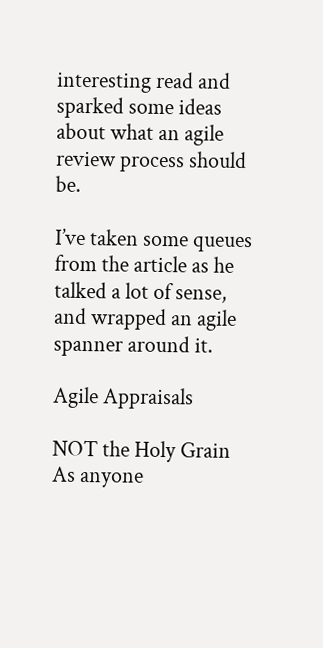interesting read and sparked some ideas about what an agile review process should be.

I’ve taken some queues from the article as he talked a lot of sense, and wrapped an agile spanner around it.

Agile Appraisals

NOT the Holy Grain
As anyone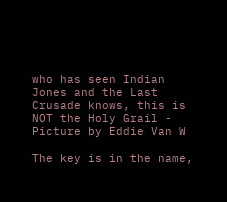who has seen Indian Jones and the Last Crusade knows, this is NOT the Holy Grail - Picture by Eddie Van W

The key is in the name,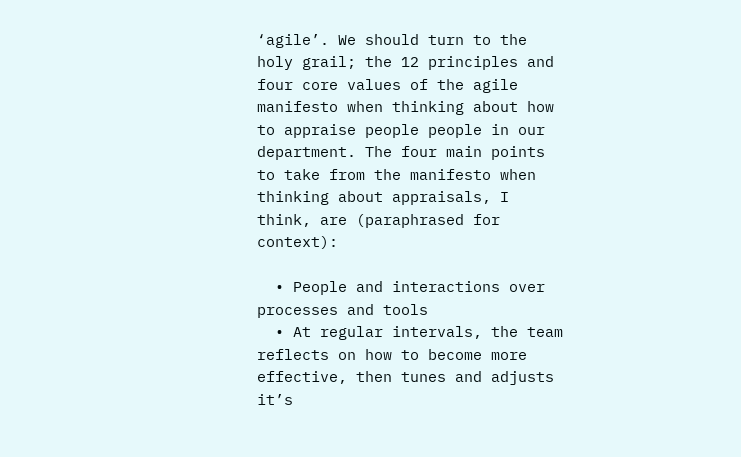‘agile’. We should turn to the holy grail; the 12 principles and four core values of the agile manifesto when thinking about how to appraise people people in our department. The four main points to take from the manifesto when thinking about appraisals, I think, are (paraphrased for context):

  • People and interactions over processes and tools
  • At regular intervals, the team reflects on how to become more effective, then tunes and adjusts it’s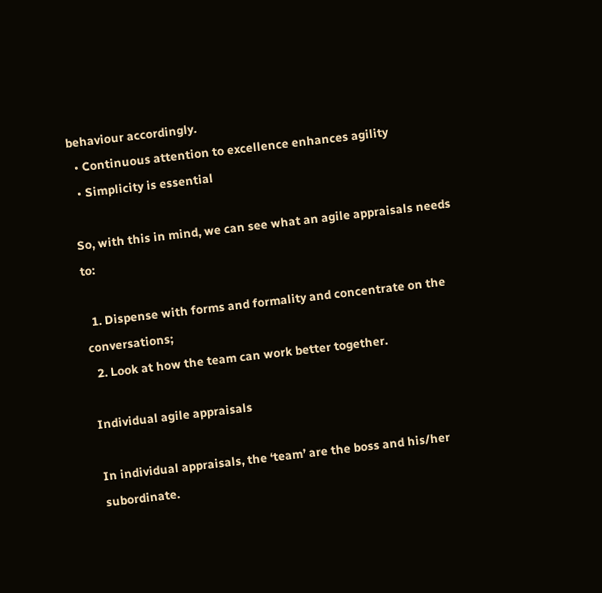behaviour accordingly.
  • Continuous attention to excellence enhances agility
  • Simplicity is essential

So, with this in mind, we can see what an agile appraisals needs to:

  1. Dispense with forms and formality and concentrate on the conversations;
  2. Look at how the team can work better together.

Individual agile appraisals

In individual appraisals, the ‘team’ are the boss and his/her subordinate.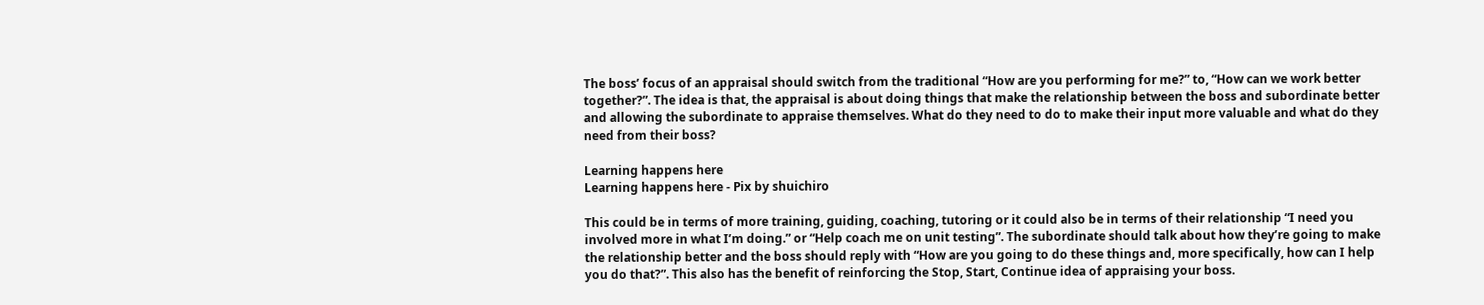The boss’ focus of an appraisal should switch from the traditional “How are you performing for me?” to, “How can we work better together?”. The idea is that, the appraisal is about doing things that make the relationship between the boss and subordinate better and allowing the subordinate to appraise themselves. What do they need to do to make their input more valuable and what do they need from their boss?

Learning happens here
Learning happens here - Pix by shuichiro

This could be in terms of more training, guiding, coaching, tutoring or it could also be in terms of their relationship “I need you involved more in what I’m doing.” or “Help coach me on unit testing”. The subordinate should talk about how they’re going to make the relationship better and the boss should reply with “How are you going to do these things and, more specifically, how can I help you do that?”. This also has the benefit of reinforcing the Stop, Start, Continue idea of appraising your boss.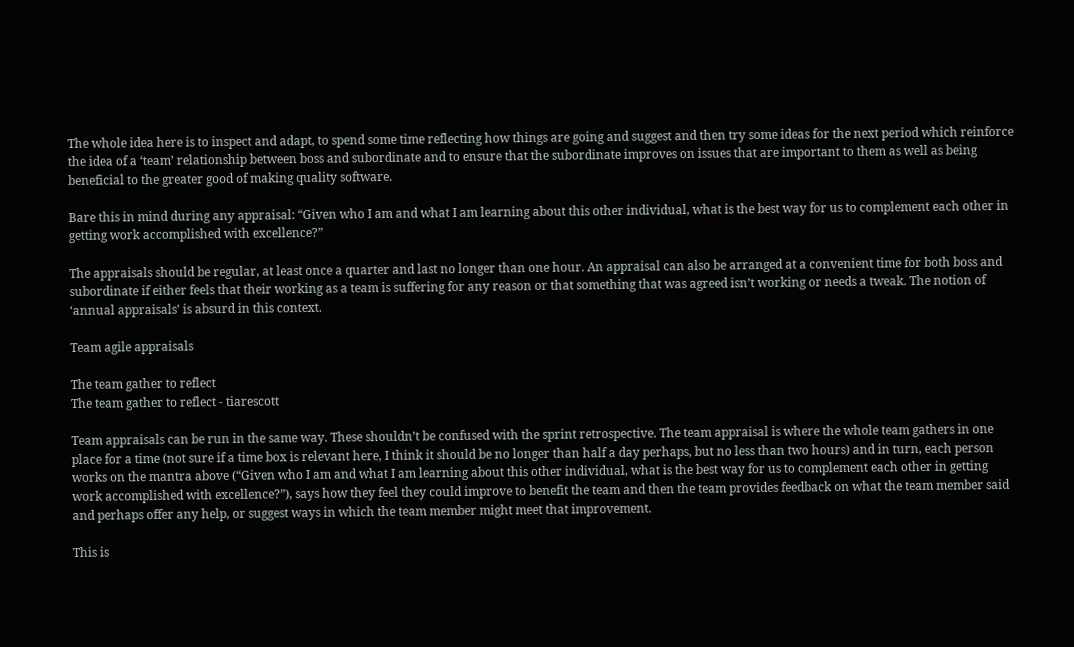The whole idea here is to inspect and adapt, to spend some time reflecting how things are going and suggest and then try some ideas for the next period which reinforce the idea of a ‘team’ relationship between boss and subordinate and to ensure that the subordinate improves on issues that are important to them as well as being beneficial to the greater good of making quality software.

Bare this in mind during any appraisal: “Given who I am and what I am learning about this other individual, what is the best way for us to complement each other in getting work accomplished with excellence?”

The appraisals should be regular, at least once a quarter and last no longer than one hour. An appraisal can also be arranged at a convenient time for both boss and subordinate if either feels that their working as a team is suffering for any reason or that something that was agreed isn’t working or needs a tweak. The notion of ‘annual appraisals’ is absurd in this context.

Team agile appraisals

The team gather to reflect
The team gather to reflect - tiarescott

Team appraisals can be run in the same way. These shouldn’t be confused with the sprint retrospective. The team appraisal is where the whole team gathers in one place for a time (not sure if a time box is relevant here, I think it should be no longer than half a day perhaps, but no less than two hours) and in turn, each person works on the mantra above (“Given who I am and what I am learning about this other individual, what is the best way for us to complement each other in getting work accomplished with excellence?”), says how they feel they could improve to benefit the team and then the team provides feedback on what the team member said and perhaps offer any help, or suggest ways in which the team member might meet that improvement.

This is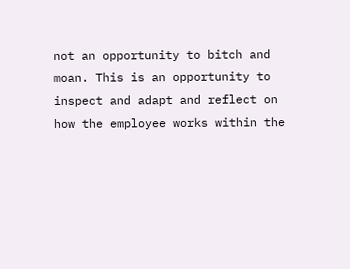not an opportunity to bitch and moan. This is an opportunity to inspect and adapt and reflect on how the employee works within the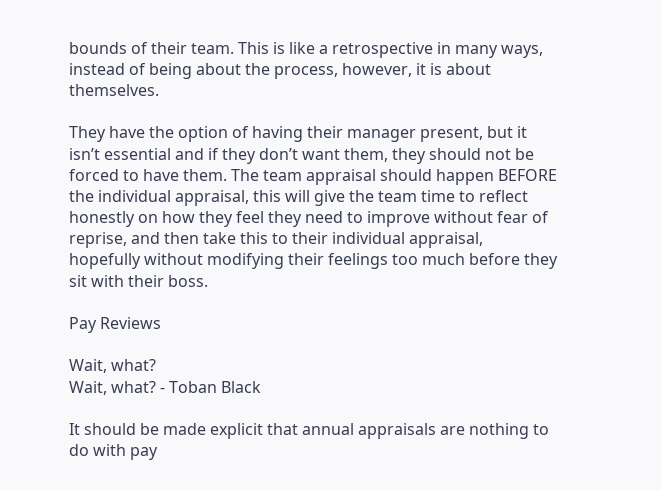bounds of their team. This is like a retrospective in many ways, instead of being about the process, however, it is about themselves.

They have the option of having their manager present, but it isn’t essential and if they don’t want them, they should not be forced to have them. The team appraisal should happen BEFORE the individual appraisal, this will give the team time to reflect honestly on how they feel they need to improve without fear of reprise, and then take this to their individual appraisal, hopefully without modifying their feelings too much before they sit with their boss.

Pay Reviews

Wait, what?
Wait, what? - Toban Black

It should be made explicit that annual appraisals are nothing to do with pay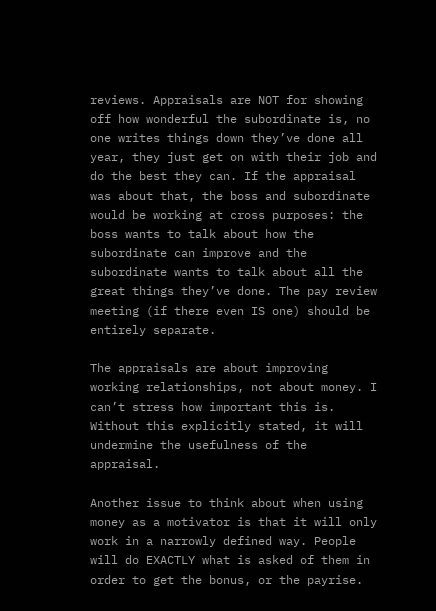reviews. Appraisals are NOT for showing off how wonderful the subordinate is, no one writes things down they’ve done all year, they just get on with their job and do the best they can. If the appraisal was about that, the boss and subordinate would be working at cross purposes: the boss wants to talk about how the subordinate can improve and the subordinate wants to talk about all the great things they’ve done. The pay review meeting (if there even IS one) should be entirely separate.

The appraisals are about improving working relationships, not about money. I can’t stress how important this is. Without this explicitly stated, it will undermine the usefulness of the appraisal.

Another issue to think about when using money as a motivator is that it will only work in a narrowly defined way. People will do EXACTLY what is asked of them in order to get the bonus, or the payrise.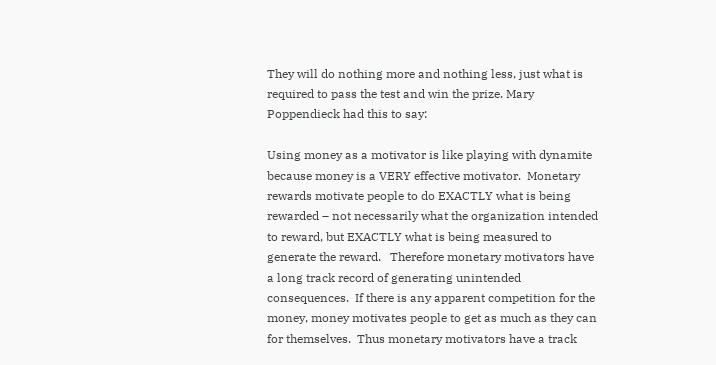They will do nothing more and nothing less, just what is required to pass the test and win the prize. Mary Poppendieck had this to say:

Using money as a motivator is like playing with dynamite because money is a VERY effective motivator.  Monetary rewards motivate people to do EXACTLY what is being rewarded – not necessarily what the organization intended to reward, but EXACTLY what is being measured to generate the reward.   Therefore monetary motivators have a long track record of generating unintended consequences.  If there is any apparent competition for the money, money motivates people to get as much as they can for themselves.  Thus monetary motivators have a track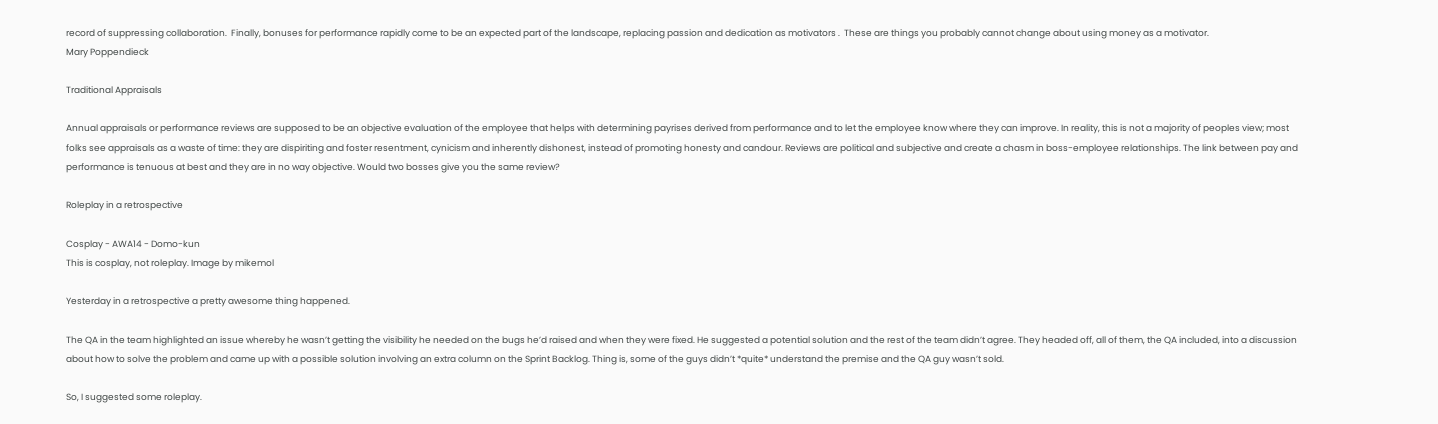record of suppressing collaboration.  Finally, bonuses for performance rapidly come to be an expected part of the landscape, replacing passion and dedication as motivators .  These are things you probably cannot change about using money as a motivator.
Mary Poppendieck

Traditional Appraisals

Annual appraisals or performance reviews are supposed to be an objective evaluation of the employee that helps with determining payrises derived from performance and to let the employee know where they can improve. In reality, this is not a majority of peoples view; most folks see appraisals as a waste of time: they are dispiriting and foster resentment, cynicism and inherently dishonest, instead of promoting honesty and candour. Reviews are political and subjective and create a chasm in boss-employee relationships. The link between pay and performance is tenuous at best and they are in no way objective. Would two bosses give you the same review?

Roleplay in a retrospective

Cosplay - AWA14 - Domo-kun
This is cosplay, not roleplay. Image by mikemol

Yesterday in a retrospective a pretty awesome thing happened.

The QA in the team highlighted an issue whereby he wasn’t getting the visibility he needed on the bugs he’d raised and when they were fixed. He suggested a potential solution and the rest of the team didn’t agree. They headed off, all of them, the QA included, into a discussion about how to solve the problem and came up with a possible solution involving an extra column on the Sprint Backlog. Thing is, some of the guys didn’t *quite* understand the premise and the QA guy wasn’t sold.

So, I suggested some roleplay.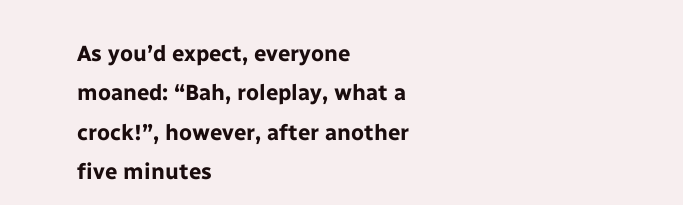As you’d expect, everyone moaned: “Bah, roleplay, what a crock!”, however, after another five minutes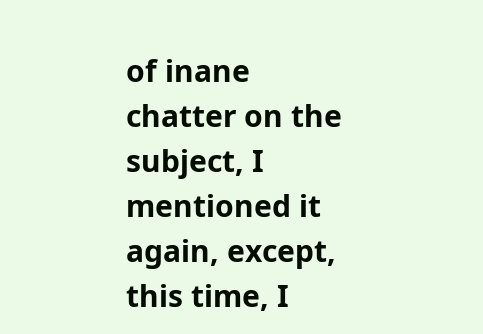of inane chatter on the subject, I mentioned it again, except, this time, I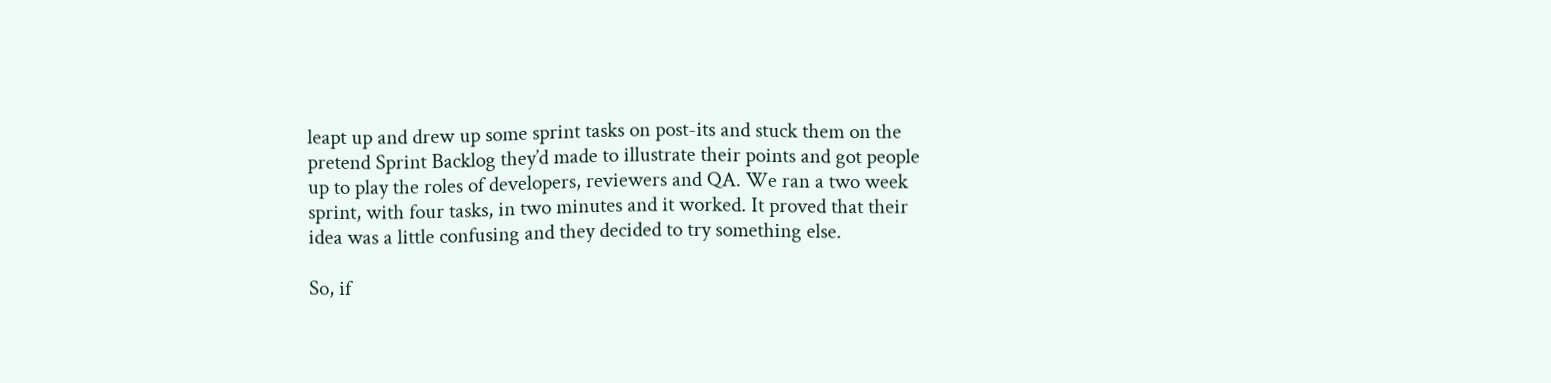leapt up and drew up some sprint tasks on post-its and stuck them on the pretend Sprint Backlog they’d made to illustrate their points and got people up to play the roles of developers, reviewers and QA. We ran a two week sprint, with four tasks, in two minutes and it worked. It proved that their idea was a little confusing and they decided to try something else.

So, if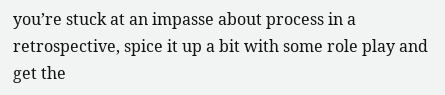you’re stuck at an impasse about process in a retrospective, spice it up a bit with some role play and get the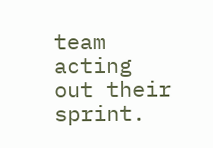team acting out their sprint.